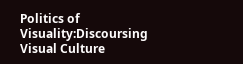Politics of Visuality:Discoursing Visual Culture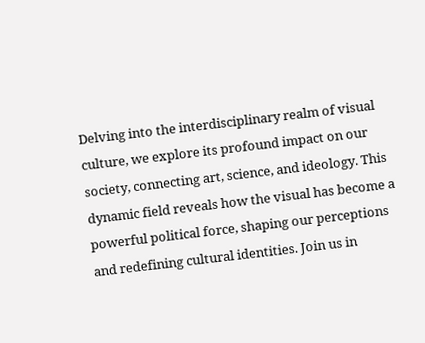Delving into the interdisciplinary realm of visual culture, we explore its profound impact on our society, connecting art, science, and ideology. This dynamic field reveals how the visual has become a powerful political force, shaping our perceptions and redefining cultural identities. Join us in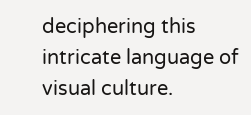deciphering this intricate language of visual culture.